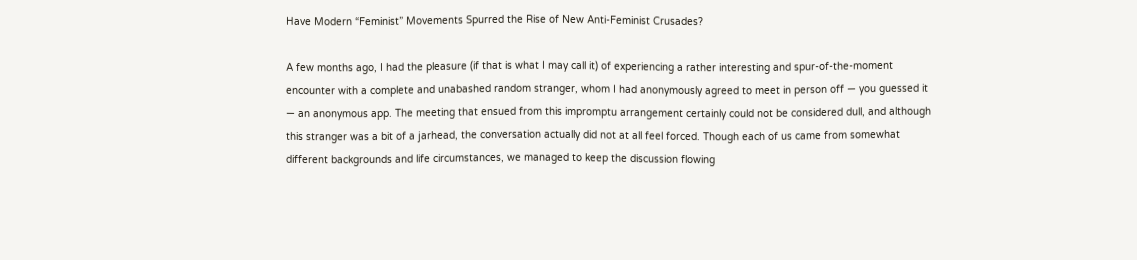Have Modern “Feminist” Movements Spurred the Rise of New Anti-Feminist Crusades?

A few months ago, I had the pleasure (if that is what I may call it) of experiencing a rather interesting and spur-of-the-moment encounter with a complete and unabashed random stranger, whom I had anonymously agreed to meet in person off — you guessed it — an anonymous app. The meeting that ensued from this impromptu arrangement certainly could not be considered dull, and although this stranger was a bit of a jarhead, the conversation actually did not at all feel forced. Though each of us came from somewhat different backgrounds and life circumstances, we managed to keep the discussion flowing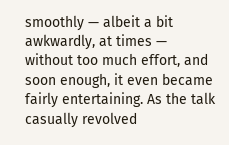smoothly — albeit a bit awkwardly, at times — without too much effort, and soon enough, it even became fairly entertaining. As the talk casually revolved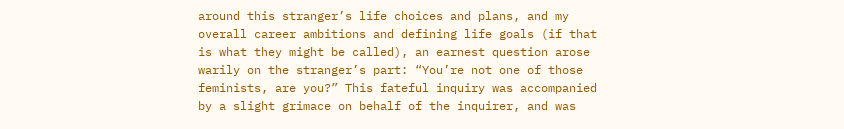around this stranger’s life choices and plans, and my overall career ambitions and defining life goals (if that is what they might be called), an earnest question arose warily on the stranger’s part: “You’re not one of those feminists, are you?” This fateful inquiry was accompanied by a slight grimace on behalf of the inquirer, and was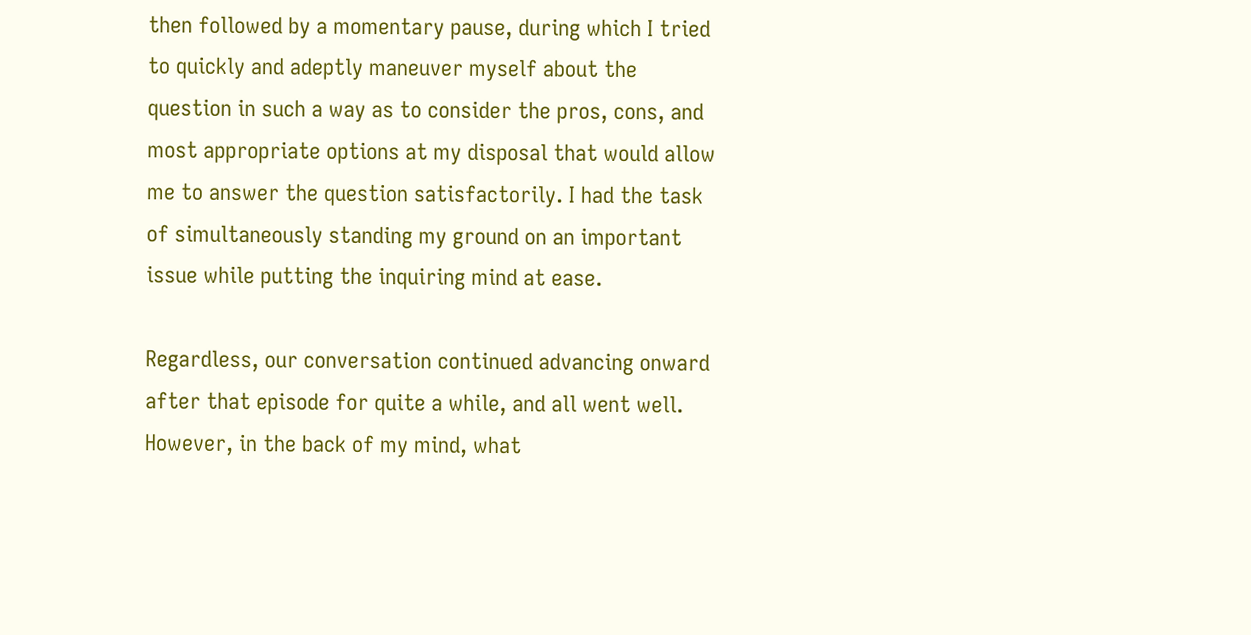then followed by a momentary pause, during which I tried to quickly and adeptly maneuver myself about the question in such a way as to consider the pros, cons, and most appropriate options at my disposal that would allow me to answer the question satisfactorily. I had the task of simultaneously standing my ground on an important issue while putting the inquiring mind at ease.

Regardless, our conversation continued advancing onward after that episode for quite a while, and all went well. However, in the back of my mind, what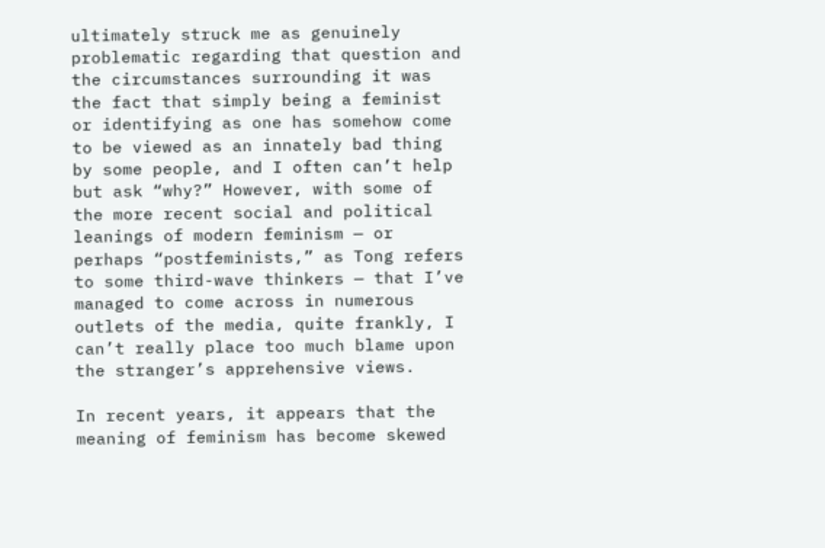ultimately struck me as genuinely problematic regarding that question and the circumstances surrounding it was the fact that simply being a feminist or identifying as one has somehow come to be viewed as an innately bad thing by some people, and I often can’t help but ask “why?” However, with some of the more recent social and political leanings of modern feminism — or perhaps “postfeminists,” as Tong refers to some third-wave thinkers — that I’ve managed to come across in numerous outlets of the media, quite frankly, I can’t really place too much blame upon the stranger’s apprehensive views.

In recent years, it appears that the meaning of feminism has become skewed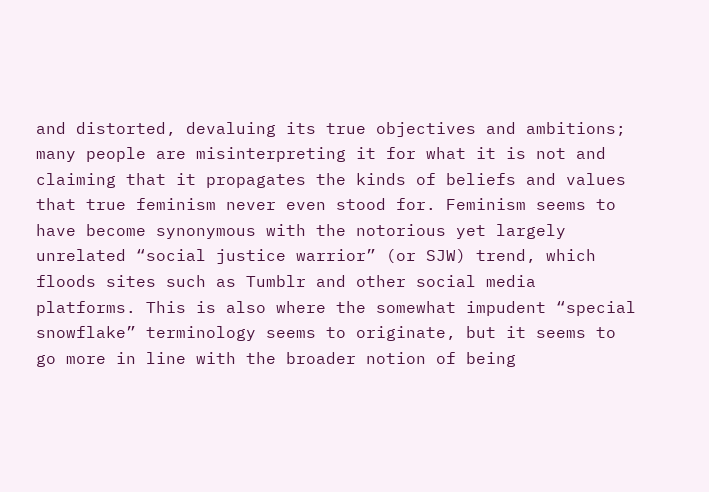and distorted, devaluing its true objectives and ambitions; many people are misinterpreting it for what it is not and claiming that it propagates the kinds of beliefs and values that true feminism never even stood for. Feminism seems to have become synonymous with the notorious yet largely unrelated “social justice warrior” (or SJW) trend, which floods sites such as Tumblr and other social media platforms. This is also where the somewhat impudent “special snowflake” terminology seems to originate, but it seems to go more in line with the broader notion of being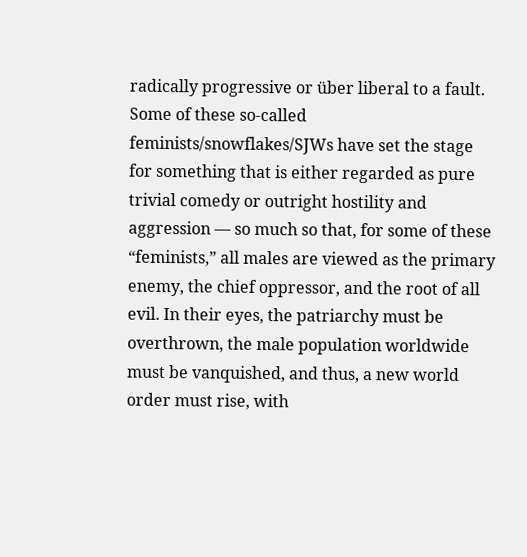radically progressive or über liberal to a fault. Some of these so-called feminists/snowflakes/SJWs have set the stage for something that is either regarded as pure trivial comedy or outright hostility and aggression — so much so that, for some of these “feminists,” all males are viewed as the primary enemy, the chief oppressor, and the root of all evil. In their eyes, the patriarchy must be overthrown, the male population worldwide must be vanquished, and thus, a new world order must rise, with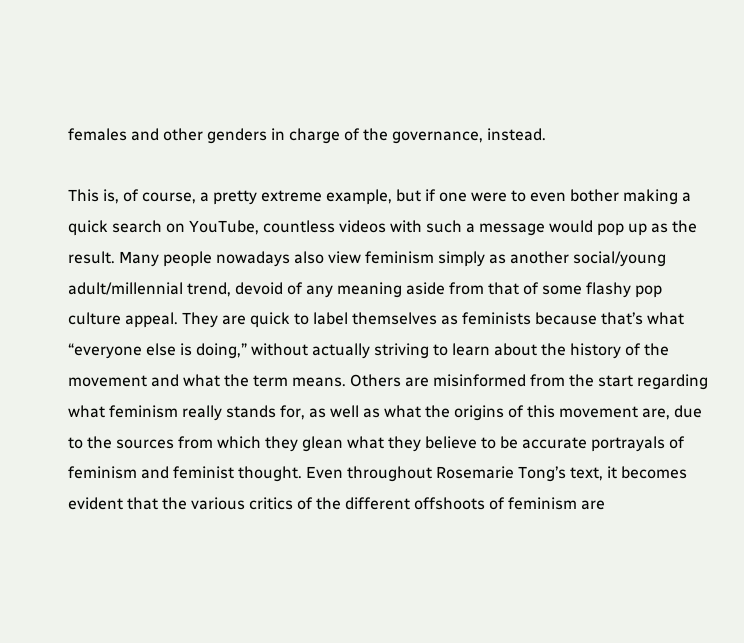females and other genders in charge of the governance, instead.

This is, of course, a pretty extreme example, but if one were to even bother making a quick search on YouTube, countless videos with such a message would pop up as the result. Many people nowadays also view feminism simply as another social/young adult/millennial trend, devoid of any meaning aside from that of some flashy pop culture appeal. They are quick to label themselves as feminists because that’s what “everyone else is doing,” without actually striving to learn about the history of the movement and what the term means. Others are misinformed from the start regarding what feminism really stands for, as well as what the origins of this movement are, due to the sources from which they glean what they believe to be accurate portrayals of feminism and feminist thought. Even throughout Rosemarie Tong’s text, it becomes evident that the various critics of the different offshoots of feminism are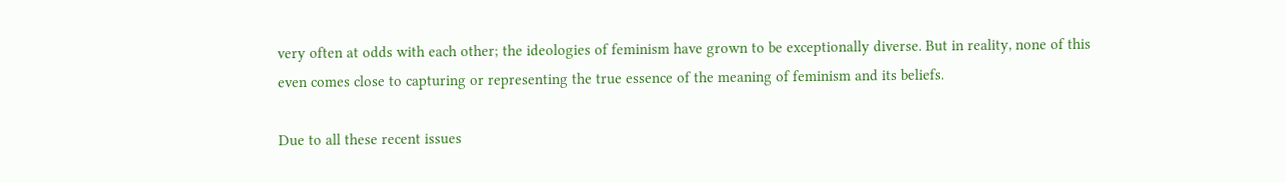very often at odds with each other; the ideologies of feminism have grown to be exceptionally diverse. But in reality, none of this even comes close to capturing or representing the true essence of the meaning of feminism and its beliefs.

Due to all these recent issues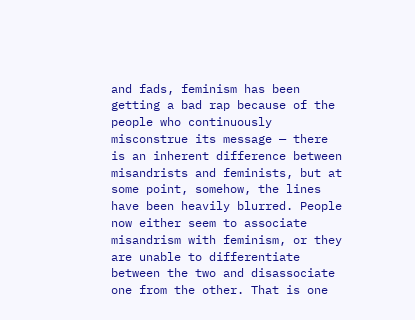and fads, feminism has been getting a bad rap because of the people who continuously misconstrue its message — there is an inherent difference between misandrists and feminists, but at some point, somehow, the lines have been heavily blurred. People now either seem to associate misandrism with feminism, or they are unable to differentiate between the two and disassociate one from the other. That is one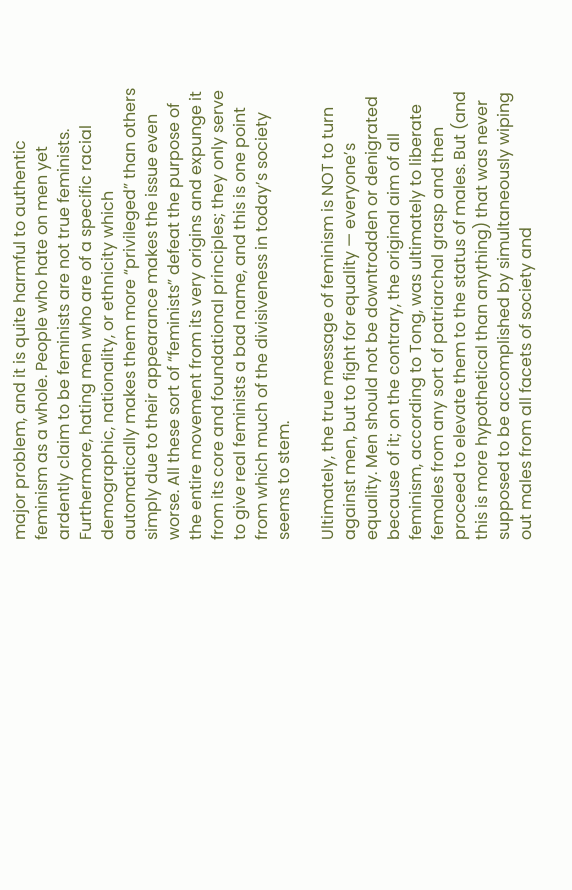major problem, and it is quite harmful to authentic feminism as a whole. People who hate on men yet ardently claim to be feminists are not true feminists. Furthermore, hating men who are of a specific racial demographic, nationality, or ethnicity which automatically makes them more “privileged” than others simply due to their appearance makes the issue even worse. All these sort of “feminists” defeat the purpose of the entire movement from its very origins and expunge it from its core and foundational principles; they only serve to give real feminists a bad name, and this is one point from which much of the divisiveness in today’s society seems to stem.

Ultimately, the true message of feminism is NOT to turn against men, but to fight for equality — everyone’s equality. Men should not be downtrodden or denigrated because of it; on the contrary, the original aim of all feminism, according to Tong, was ultimately to liberate females from any sort of patriarchal grasp and then proceed to elevate them to the status of males. But (and this is more hypothetical than anything) that was never supposed to be accomplished by simultaneously wiping out males from all facets of society and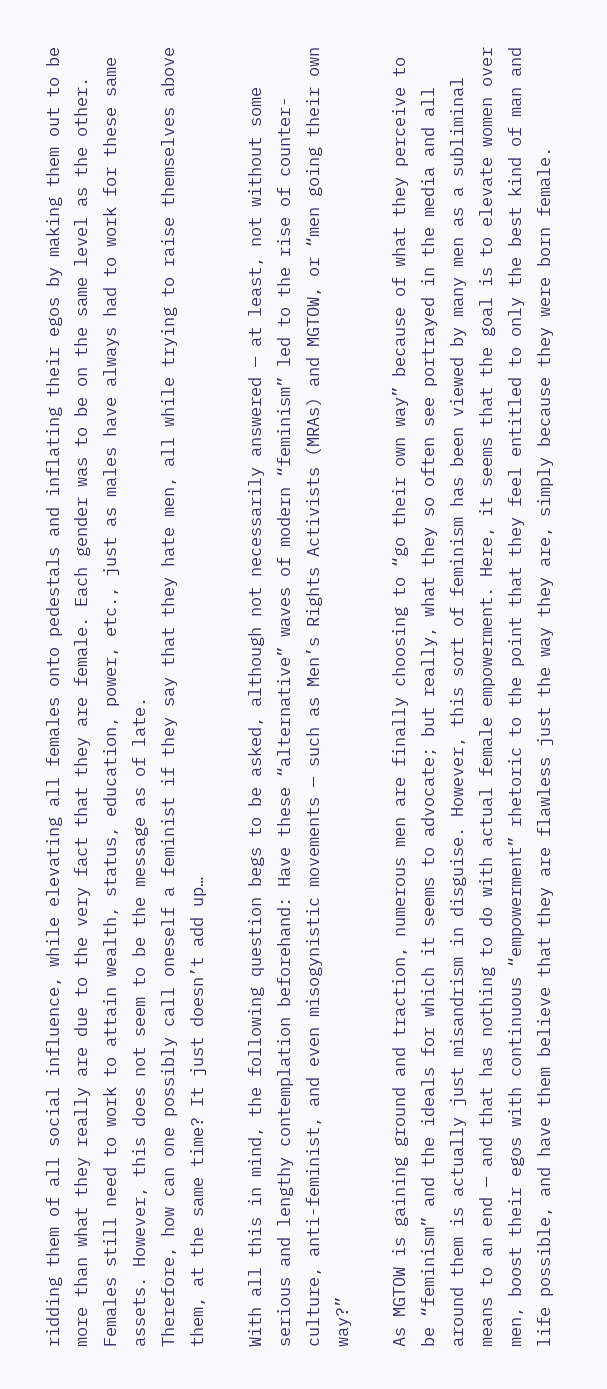ridding them of all social influence, while elevating all females onto pedestals and inflating their egos by making them out to be more than what they really are due to the very fact that they are female. Each gender was to be on the same level as the other. Females still need to work to attain wealth, status, education, power, etc., just as males have always had to work for these same assets. However, this does not seem to be the message as of late.
Therefore, how can one possibly call oneself a feminist if they say that they hate men, all while trying to raise themselves above them, at the same time? It just doesn’t add up…

With all this in mind, the following question begs to be asked, although not necessarily answered — at least, not without some serious and lengthy contemplation beforehand: Have these “alternative” waves of modern “feminism” led to the rise of counter-culture, anti-feminist, and even misogynistic movements — such as Men’s Rights Activists (MRAs) and MGTOW, or “men going their own way?”

As MGTOW is gaining ground and traction, numerous men are finally choosing to “go their own way” because of what they perceive to be “feminism” and the ideals for which it seems to advocate; but really, what they so often see portrayed in the media and all around them is actually just misandrism in disguise. However, this sort of feminism has been viewed by many men as a subliminal means to an end — and that has nothing to do with actual female empowerment. Here, it seems that the goal is to elevate women over men, boost their egos with continuous “empowerment” rhetoric to the point that they feel entitled to only the best kind of man and life possible, and have them believe that they are flawless just the way they are, simply because they were born female.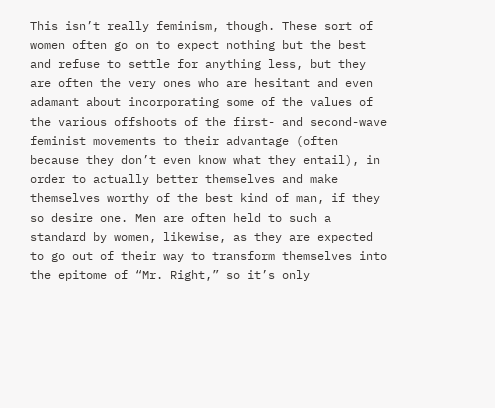This isn’t really feminism, though. These sort of women often go on to expect nothing but the best and refuse to settle for anything less, but they are often the very ones who are hesitant and even adamant about incorporating some of the values of the various offshoots of the first- and second-wave feminist movements to their advantage (often because they don’t even know what they entail), in order to actually better themselves and make themselves worthy of the best kind of man, if they so desire one. Men are often held to such a standard by women, likewise, as they are expected to go out of their way to transform themselves into the epitome of “Mr. Right,” so it’s only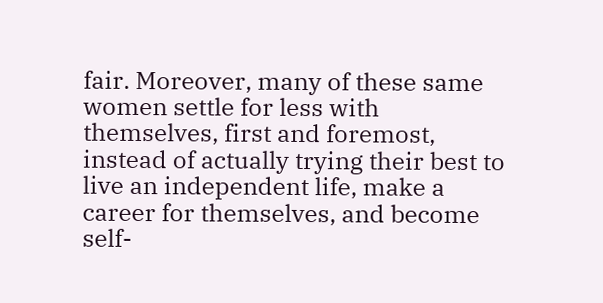fair. Moreover, many of these same women settle for less with themselves, first and foremost, instead of actually trying their best to live an independent life, make a career for themselves, and become self-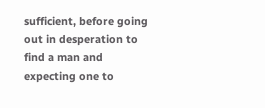sufficient, before going out in desperation to find a man and expecting one to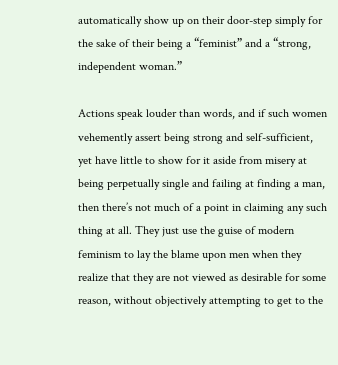automatically show up on their door-step simply for the sake of their being a “feminist” and a “strong, independent woman.”

Actions speak louder than words, and if such women vehemently assert being strong and self-sufficient, yet have little to show for it aside from misery at being perpetually single and failing at finding a man, then there’s not much of a point in claiming any such thing at all. They just use the guise of modern feminism to lay the blame upon men when they realize that they are not viewed as desirable for some reason, without objectively attempting to get to the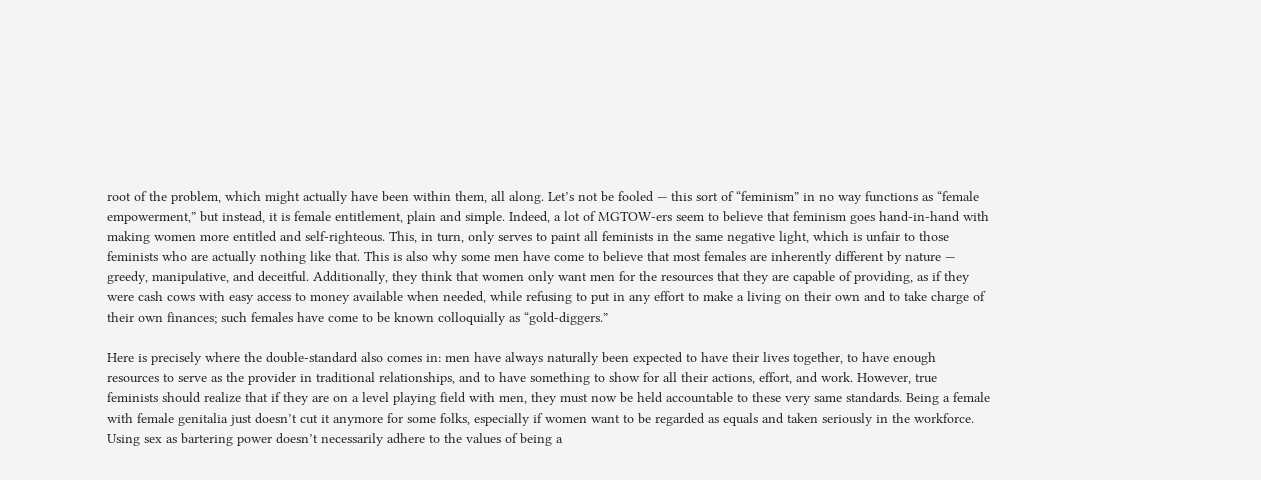root of the problem, which might actually have been within them, all along. Let’s not be fooled — this sort of “feminism” in no way functions as “female empowerment,” but instead, it is female entitlement, plain and simple. Indeed, a lot of MGTOW-ers seem to believe that feminism goes hand-in-hand with making women more entitled and self-righteous. This, in turn, only serves to paint all feminists in the same negative light, which is unfair to those feminists who are actually nothing like that. This is also why some men have come to believe that most females are inherently different by nature — greedy, manipulative, and deceitful. Additionally, they think that women only want men for the resources that they are capable of providing, as if they were cash cows with easy access to money available when needed, while refusing to put in any effort to make a living on their own and to take charge of their own finances; such females have come to be known colloquially as “gold-diggers.”

Here is precisely where the double-standard also comes in: men have always naturally been expected to have their lives together, to have enough resources to serve as the provider in traditional relationships, and to have something to show for all their actions, effort, and work. However, true feminists should realize that if they are on a level playing field with men, they must now be held accountable to these very same standards. Being a female with female genitalia just doesn’t cut it anymore for some folks, especially if women want to be regarded as equals and taken seriously in the workforce. Using sex as bartering power doesn’t necessarily adhere to the values of being a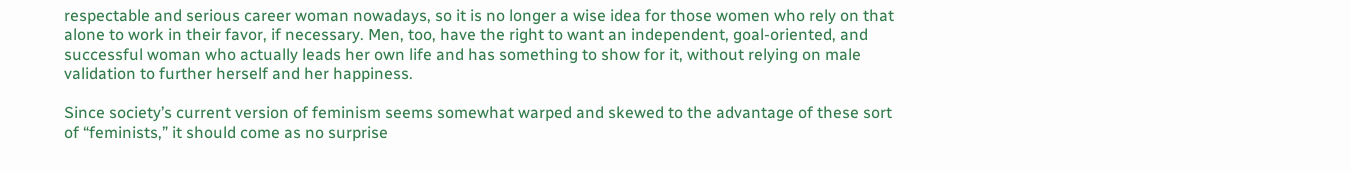respectable and serious career woman nowadays, so it is no longer a wise idea for those women who rely on that alone to work in their favor, if necessary. Men, too, have the right to want an independent, goal-oriented, and successful woman who actually leads her own life and has something to show for it, without relying on male validation to further herself and her happiness.

Since society’s current version of feminism seems somewhat warped and skewed to the advantage of these sort of “feminists,” it should come as no surprise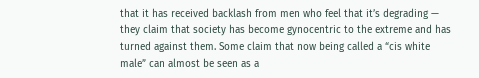that it has received backlash from men who feel that it’s degrading — they claim that society has become gynocentric to the extreme and has turned against them. Some claim that now being called a “cis white male” can almost be seen as a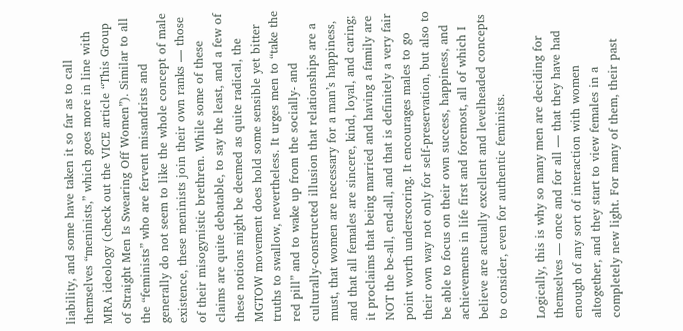liability, and some have taken it so far as to call themselves “meninists,” which goes more in line with MRA ideology (check out the VICE article “This Group of Straight Men Is Swearing Off Women”). Similar to all the “feminists” who are fervent misandrists and generally do not seem to like the whole concept of male existence, these meninists join their own ranks — those of their misogynistic brethren. While some of these claims are quite debatable, to say the least, and a few of these notions might be deemed as quite radical, the MGTOW movement does hold some sensible yet bitter truths to swallow, nevertheless. It urges men to “take the red pill” and to wake up from the socially- and culturally-constructed illusion that relationships are a must, that women are necessary for a man’s happiness, and that all females are sincere, kind, loyal, and caring; it proclaims that being married and having a family are NOT the be-all, end-all, and that is definitely a very fair point worth underscoring. It encourages males to go their own way not only for self-preservation, but also to be able to focus on their own success, happiness, and achievements in life first and foremost, all of which I believe are actually excellent and levelheaded concepts to consider, even for authentic feminists.

Logically, this is why so many men are deciding for themselves — once and for all — that they have had enough of any sort of interaction with women altogether, and they start to view females in a completely new light. For many of them, their past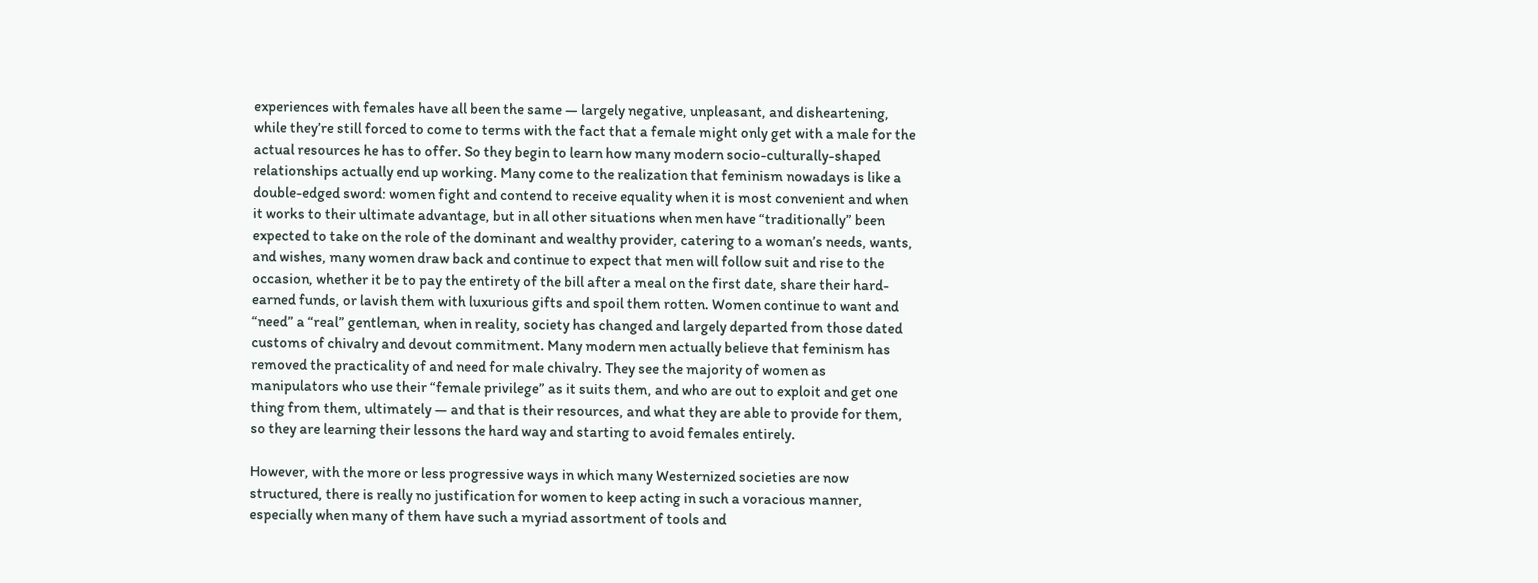experiences with females have all been the same — largely negative, unpleasant, and disheartening, while they’re still forced to come to terms with the fact that a female might only get with a male for the actual resources he has to offer. So they begin to learn how many modern socio-culturally-shaped relationships actually end up working. Many come to the realization that feminism nowadays is like a double-edged sword: women fight and contend to receive equality when it is most convenient and when it works to their ultimate advantage, but in all other situations when men have “traditionally” been expected to take on the role of the dominant and wealthy provider, catering to a woman’s needs, wants, and wishes, many women draw back and continue to expect that men will follow suit and rise to the occasion, whether it be to pay the entirety of the bill after a meal on the first date, share their hard-earned funds, or lavish them with luxurious gifts and spoil them rotten. Women continue to want and “need” a “real” gentleman, when in reality, society has changed and largely departed from those dated customs of chivalry and devout commitment. Many modern men actually believe that feminism has removed the practicality of and need for male chivalry. They see the majority of women as manipulators who use their “female privilege” as it suits them, and who are out to exploit and get one thing from them, ultimately — and that is their resources, and what they are able to provide for them, so they are learning their lessons the hard way and starting to avoid females entirely.

However, with the more or less progressive ways in which many Westernized societies are now structured, there is really no justification for women to keep acting in such a voracious manner, especially when many of them have such a myriad assortment of tools and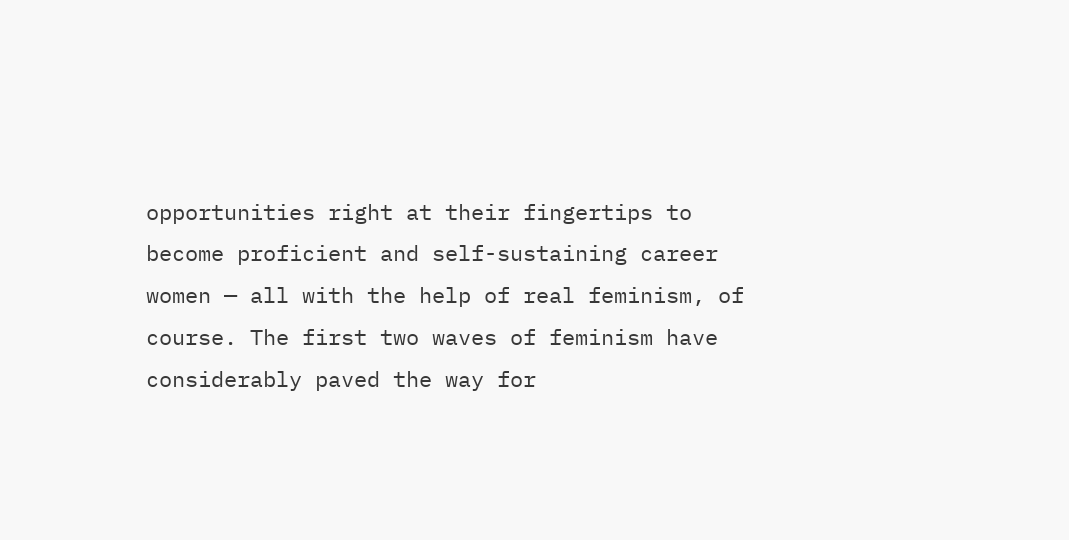opportunities right at their fingertips to become proficient and self-sustaining career women — all with the help of real feminism, of course. The first two waves of feminism have considerably paved the way for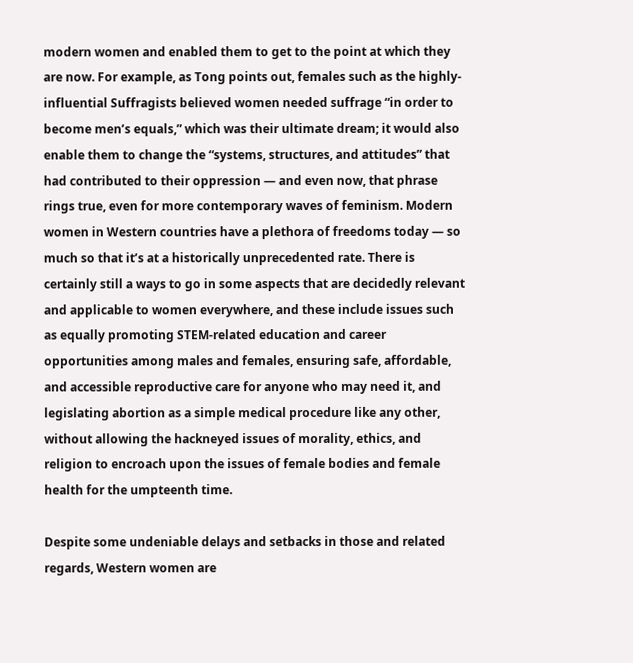modern women and enabled them to get to the point at which they are now. For example, as Tong points out, females such as the highly-influential Suffragists believed women needed suffrage “in order to become men’s equals,” which was their ultimate dream; it would also enable them to change the “systems, structures, and attitudes” that had contributed to their oppression — and even now, that phrase rings true, even for more contemporary waves of feminism. Modern women in Western countries have a plethora of freedoms today — so much so that it’s at a historically unprecedented rate. There is certainly still a ways to go in some aspects that are decidedly relevant and applicable to women everywhere, and these include issues such as equally promoting STEM-related education and career opportunities among males and females, ensuring safe, affordable, and accessible reproductive care for anyone who may need it, and legislating abortion as a simple medical procedure like any other, without allowing the hackneyed issues of morality, ethics, and religion to encroach upon the issues of female bodies and female health for the umpteenth time.

Despite some undeniable delays and setbacks in those and related regards, Western women are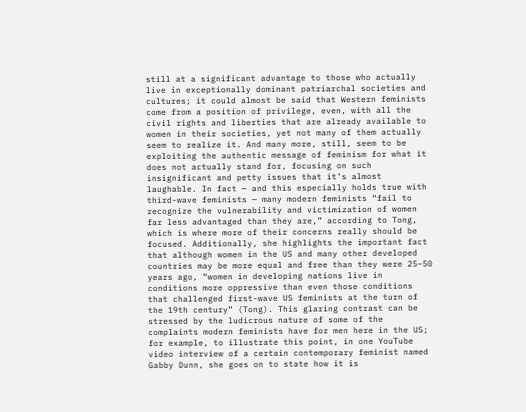still at a significant advantage to those who actually live in exceptionally dominant patriarchal societies and cultures; it could almost be said that Western feminists come from a position of privilege, even, with all the civil rights and liberties that are already available to women in their societies, yet not many of them actually seem to realize it. And many more, still, seem to be exploiting the authentic message of feminism for what it does not actually stand for, focusing on such insignificant and petty issues that it’s almost laughable. In fact — and this especially holds true with third-wave feminists — many modern feminists “fail to recognize the vulnerability and victimization of women far less advantaged than they are,” according to Tong, which is where more of their concerns really should be focused. Additionally, she highlights the important fact that although women in the US and many other developed countries may be more equal and free than they were 25–50 years ago, “women in developing nations live in conditions more oppressive than even those conditions that challenged first-wave US feminists at the turn of the 19th century” (Tong). This glaring contrast can be stressed by the ludicrous nature of some of the complaints modern feminists have for men here in the US; for example, to illustrate this point, in one YouTube video interview of a certain contemporary feminist named Gabby Dunn, she goes on to state how it is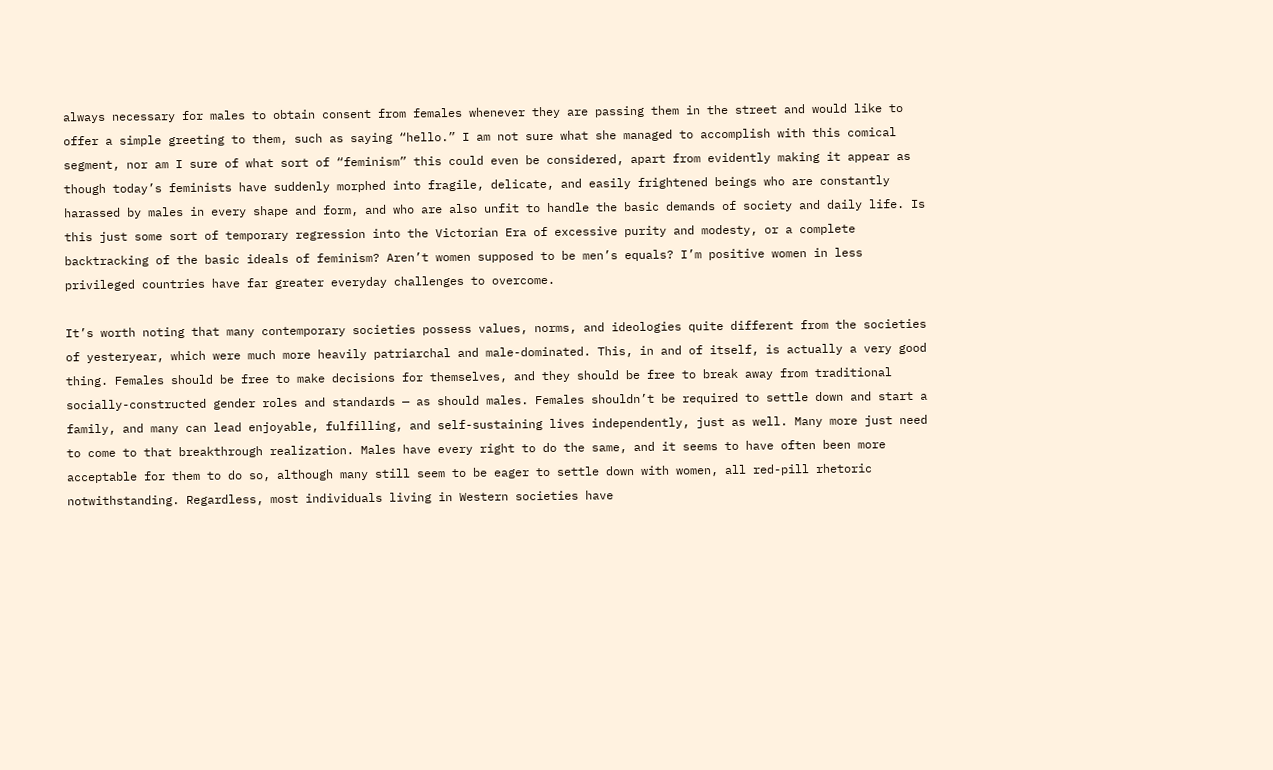always necessary for males to obtain consent from females whenever they are passing them in the street and would like to offer a simple greeting to them, such as saying “hello.” I am not sure what she managed to accomplish with this comical segment, nor am I sure of what sort of “feminism” this could even be considered, apart from evidently making it appear as though today’s feminists have suddenly morphed into fragile, delicate, and easily frightened beings who are constantly harassed by males in every shape and form, and who are also unfit to handle the basic demands of society and daily life. Is this just some sort of temporary regression into the Victorian Era of excessive purity and modesty, or a complete backtracking of the basic ideals of feminism? Aren’t women supposed to be men’s equals? I’m positive women in less privileged countries have far greater everyday challenges to overcome.

It’s worth noting that many contemporary societies possess values, norms, and ideologies quite different from the societies of yesteryear, which were much more heavily patriarchal and male-dominated. This, in and of itself, is actually a very good thing. Females should be free to make decisions for themselves, and they should be free to break away from traditional socially-constructed gender roles and standards — as should males. Females shouldn’t be required to settle down and start a family, and many can lead enjoyable, fulfilling, and self-sustaining lives independently, just as well. Many more just need to come to that breakthrough realization. Males have every right to do the same, and it seems to have often been more acceptable for them to do so, although many still seem to be eager to settle down with women, all red-pill rhetoric notwithstanding. Regardless, most individuals living in Western societies have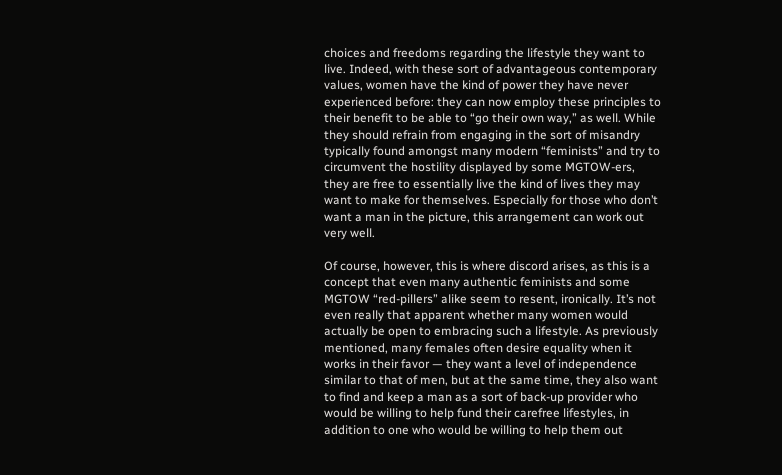choices and freedoms regarding the lifestyle they want to live. Indeed, with these sort of advantageous contemporary values, women have the kind of power they have never experienced before: they can now employ these principles to their benefit to be able to “go their own way,” as well. While they should refrain from engaging in the sort of misandry typically found amongst many modern “feminists” and try to circumvent the hostility displayed by some MGTOW-ers, they are free to essentially live the kind of lives they may want to make for themselves. Especially for those who don’t want a man in the picture, this arrangement can work out very well.

Of course, however, this is where discord arises, as this is a concept that even many authentic feminists and some MGTOW “red-pillers” alike seem to resent, ironically. It’s not even really that apparent whether many women would actually be open to embracing such a lifestyle. As previously mentioned, many females often desire equality when it works in their favor — they want a level of independence similar to that of men, but at the same time, they also want to find and keep a man as a sort of back-up provider who would be willing to help fund their carefree lifestyles, in addition to one who would be willing to help them out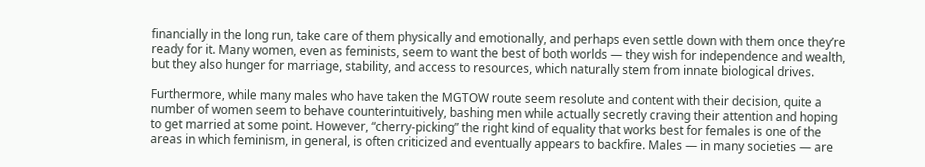financially in the long run, take care of them physically and emotionally, and perhaps even settle down with them once they’re ready for it. Many women, even as feminists, seem to want the best of both worlds — they wish for independence and wealth, but they also hunger for marriage, stability, and access to resources, which naturally stem from innate biological drives.

Furthermore, while many males who have taken the MGTOW route seem resolute and content with their decision, quite a number of women seem to behave counterintuitively, bashing men while actually secretly craving their attention and hoping to get married at some point. However, “cherry-picking” the right kind of equality that works best for females is one of the areas in which feminism, in general, is often criticized and eventually appears to backfire. Males — in many societies — are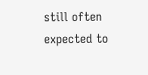still often expected to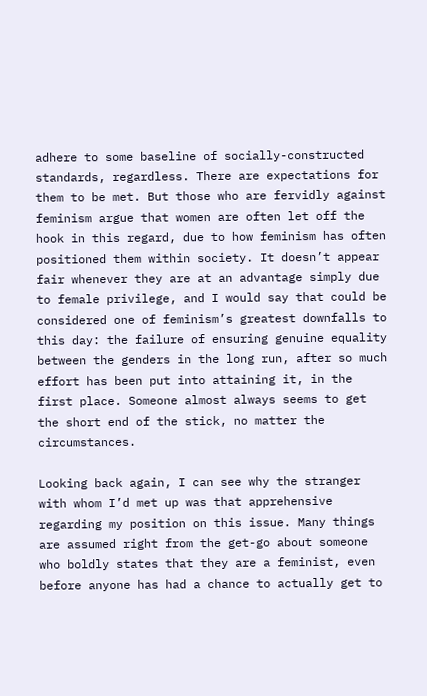adhere to some baseline of socially-constructed standards, regardless. There are expectations for them to be met. But those who are fervidly against feminism argue that women are often let off the hook in this regard, due to how feminism has often positioned them within society. It doesn’t appear fair whenever they are at an advantage simply due to female privilege, and I would say that could be considered one of feminism’s greatest downfalls to this day: the failure of ensuring genuine equality between the genders in the long run, after so much effort has been put into attaining it, in the first place. Someone almost always seems to get the short end of the stick, no matter the circumstances.

Looking back again, I can see why the stranger with whom I’d met up was that apprehensive regarding my position on this issue. Many things are assumed right from the get-go about someone who boldly states that they are a feminist, even before anyone has had a chance to actually get to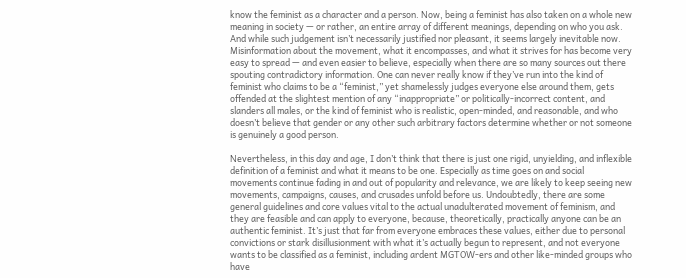know the feminist as a character and a person. Now, being a feminist has also taken on a whole new meaning in society — or rather, an entire array of different meanings, depending on who you ask. And while such judgement isn’t necessarily justified nor pleasant, it seems largely inevitable now. Misinformation about the movement, what it encompasses, and what it strives for has become very easy to spread — and even easier to believe, especially when there are so many sources out there spouting contradictory information. One can never really know if they’ve run into the kind of feminist who claims to be a “feminist,” yet shamelessly judges everyone else around them, gets offended at the slightest mention of any “inappropriate” or politically-incorrect content, and slanders all males, or the kind of feminist who is realistic, open-minded, and reasonable, and who doesn’t believe that gender or any other such arbitrary factors determine whether or not someone is genuinely a good person.

Nevertheless, in this day and age, I don’t think that there is just one rigid, unyielding, and inflexible definition of a feminist and what it means to be one. Especially as time goes on and social movements continue fading in and out of popularity and relevance, we are likely to keep seeing new movements, campaigns, causes, and crusades unfold before us. Undoubtedly, there are some general guidelines and core values vital to the actual unadulterated movement of feminism, and they are feasible and can apply to everyone, because, theoretically, practically anyone can be an authentic feminist. It’s just that far from everyone embraces these values, either due to personal convictions or stark disillusionment with what it’s actually begun to represent, and not everyone wants to be classified as a feminist, including ardent MGTOW-ers and other like-minded groups who have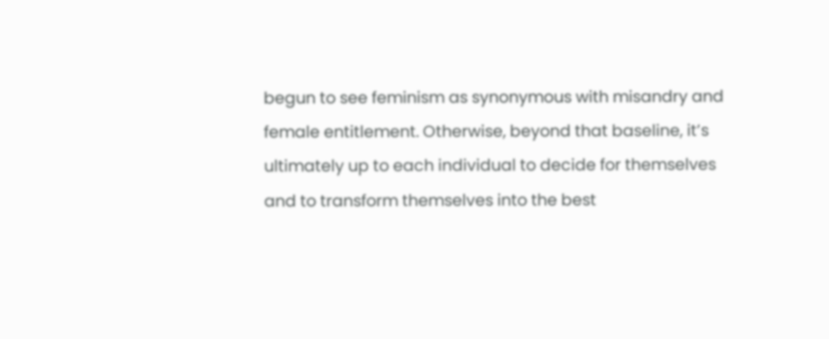begun to see feminism as synonymous with misandry and female entitlement. Otherwise, beyond that baseline, it’s ultimately up to each individual to decide for themselves and to transform themselves into the best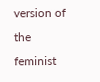version of the feminist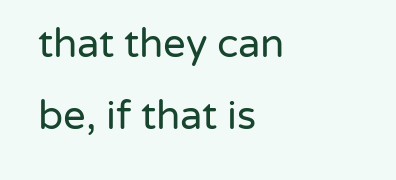that they can be, if that is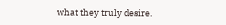what they truly desire.